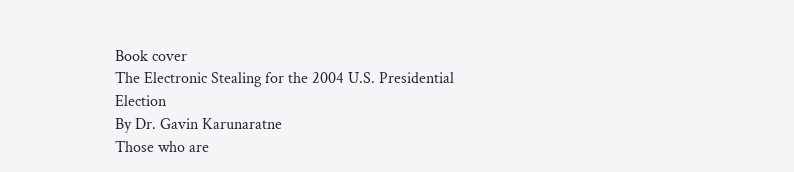Book cover
The Electronic Stealing for the 2004 U.S. Presidential Election
By Dr. Gavin Karunaratne
Those who are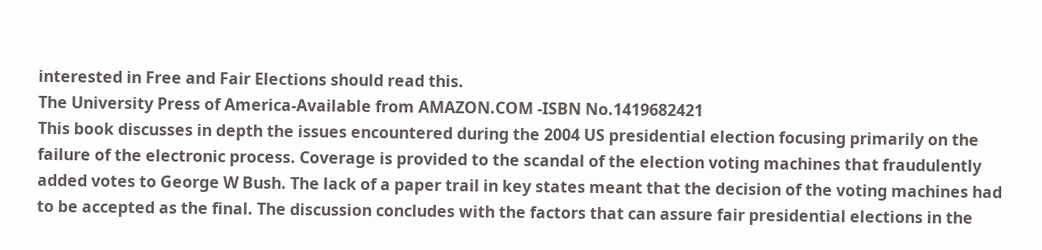interested in Free and Fair Elections should read this.
The University Press of America-Available from AMAZON.COM -ISBN No.1419682421
This book discusses in depth the issues encountered during the 2004 US presidential election focusing primarily on the failure of the electronic process. Coverage is provided to the scandal of the election voting machines that fraudulently added votes to George W Bush. The lack of a paper trail in key states meant that the decision of the voting machines had to be accepted as the final. The discussion concludes with the factors that can assure fair presidential elections in the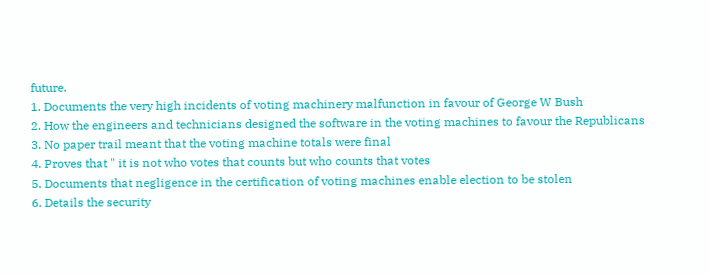future.
1. Documents the very high incidents of voting machinery malfunction in favour of George W Bush
2. How the engineers and technicians designed the software in the voting machines to favour the Republicans
3. No paper trail meant that the voting machine totals were final
4. Proves that " it is not who votes that counts but who counts that votes
5. Documents that negligence in the certification of voting machines enable election to be stolen
6. Details the security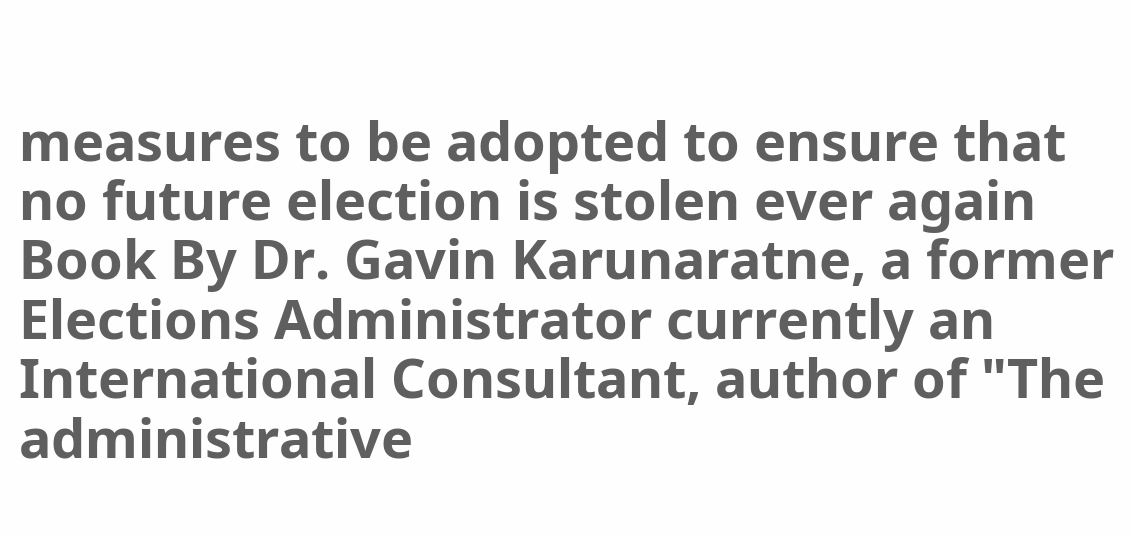measures to be adopted to ensure that no future election is stolen ever again
Book By Dr. Gavin Karunaratne, a former Elections Administrator currently an International Consultant, author of "The administrative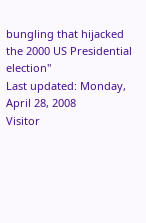bungling that hijacked the 2000 US Presidential election"
Last updated: Monday, April 28, 2008
Visitor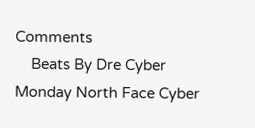Comments
    Beats By Dre Cyber Monday North Face Cyber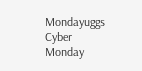Mondayuggs Cyber Monday